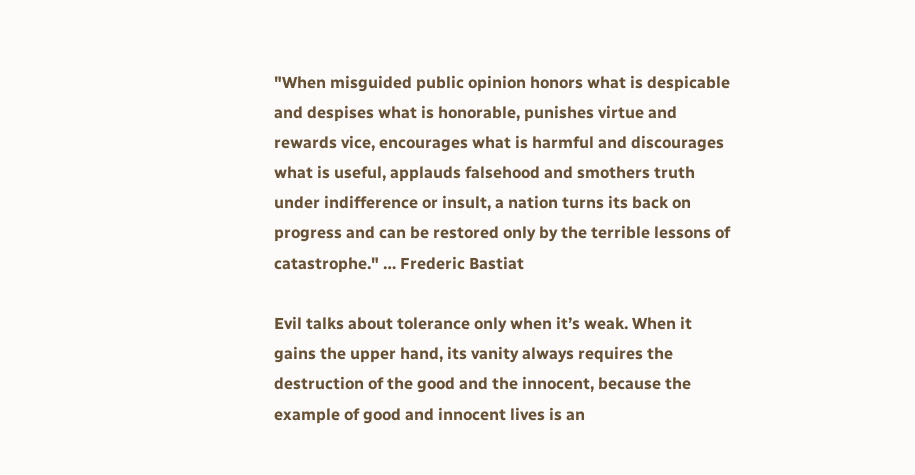"When misguided public opinion honors what is despicable and despises what is honorable, punishes virtue and rewards vice, encourages what is harmful and discourages what is useful, applauds falsehood and smothers truth under indifference or insult, a nation turns its back on progress and can be restored only by the terrible lessons of catastrophe." … Frederic Bastiat

Evil talks about tolerance only when it’s weak. When it gains the upper hand, its vanity always requires the destruction of the good and the innocent, because the example of good and innocent lives is an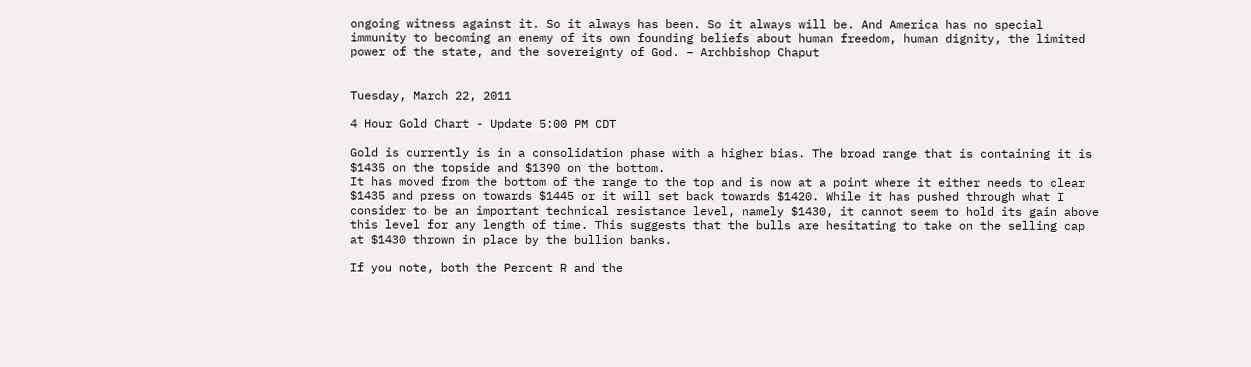ongoing witness against it. So it always has been. So it always will be. And America has no special immunity to becoming an enemy of its own founding beliefs about human freedom, human dignity, the limited power of the state, and the sovereignty of God. – Archbishop Chaput


Tuesday, March 22, 2011

4 Hour Gold Chart - Update 5:00 PM CDT

Gold is currently is in a consolidation phase with a higher bias. The broad range that is containing it is $1435 on the topside and $1390 on the bottom.
It has moved from the bottom of the range to the top and is now at a point where it either needs to clear $1435 and press on towards $1445 or it will set back towards $1420. While it has pushed through what I consider to be an important technical resistance level, namely $1430, it cannot seem to hold its gain above this level for any length of time. This suggests that the bulls are hesitating to take on the selling cap at $1430 thrown in place by the bullion banks.

If you note, both the Percent R and the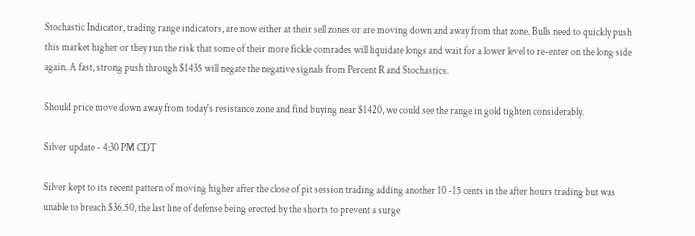Stochastic Indicator, trading range indicators, are now either at their sell zones or are moving down and away from that zone. Bulls need to quickly push this market higher or they run the risk that some of their more fickle comrades will liquidate longs and wait for a lower level to re-enter on the long side again. A fast, strong push through $1435 will negate the negative signals from Percent R and Stochastics.

Should price move down away from today's resistance zone and find buying near $1420, we could see the range in gold tighten considerably.

Silver update - 4:30 PM CDT

Silver kept to its recent pattern of moving higher after the close of pit session trading adding another 10 -15 cents in the after hours trading but was unable to breach $36.50, the last line of defense being erected by the shorts to prevent a surge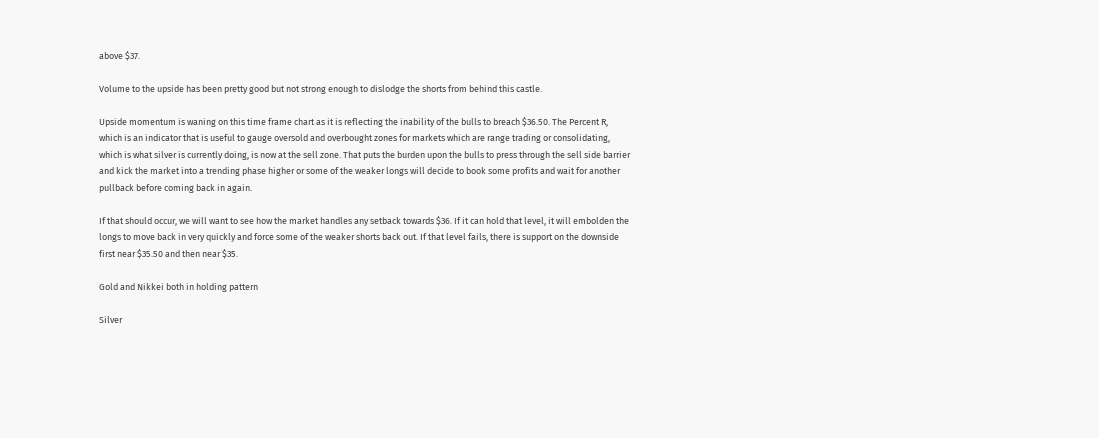above $37.

Volume to the upside has been pretty good but not strong enough to dislodge the shorts from behind this castle.

Upside momentum is waning on this time frame chart as it is reflecting the inability of the bulls to breach $36.50. The Percent R, which is an indicator that is useful to gauge oversold and overbought zones for markets which are range trading or consolidating, which is what silver is currently doing, is now at the sell zone. That puts the burden upon the bulls to press through the sell side barrier and kick the market into a trending phase higher or some of the weaker longs will decide to book some profits and wait for another pullback before coming back in again.

If that should occur, we will want to see how the market handles any setback towards $36. If it can hold that level, it will embolden the longs to move back in very quickly and force some of the weaker shorts back out. If that level fails, there is support on the downside first near $35.50 and then near $35.

Gold and Nikkei both in holding pattern

Silver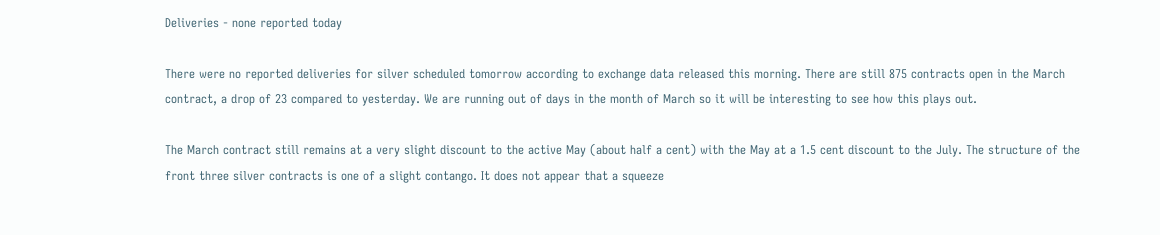Deliveries - none reported today

There were no reported deliveries for silver scheduled tomorrow according to exchange data released this morning. There are still 875 contracts open in the March contract, a drop of 23 compared to yesterday. We are running out of days in the month of March so it will be interesting to see how this plays out.

The March contract still remains at a very slight discount to the active May (about half a cent) with the May at a 1.5 cent discount to the July. The structure of the front three silver contracts is one of a slight contango. It does not appear that a squeeze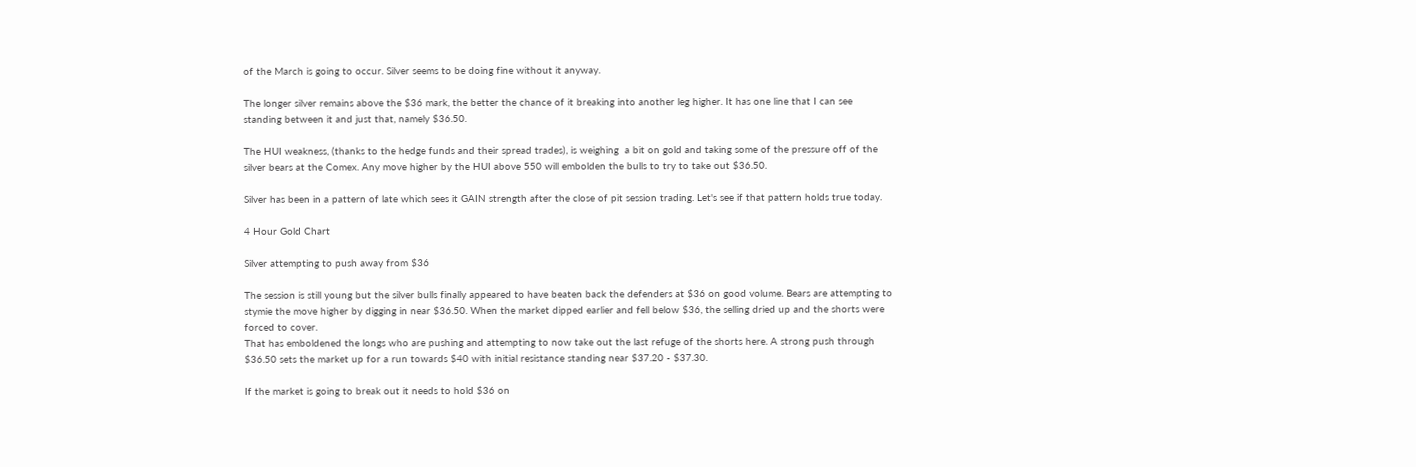of the March is going to occur. Silver seems to be doing fine without it anyway.

The longer silver remains above the $36 mark, the better the chance of it breaking into another leg higher. It has one line that I can see standing between it and just that, namely $36.50.

The HUI weakness, (thanks to the hedge funds and their spread trades), is weighing  a bit on gold and taking some of the pressure off of the silver bears at the Comex. Any move higher by the HUI above 550 will embolden the bulls to try to take out $36.50.

Silver has been in a pattern of late which sees it GAIN strength after the close of pit session trading. Let's see if that pattern holds true today.

4 Hour Gold Chart

Silver attempting to push away from $36

The session is still young but the silver bulls finally appeared to have beaten back the defenders at $36 on good volume. Bears are attempting to stymie the move higher by digging in near $36.50. When the market dipped earlier and fell below $36, the selling dried up and the shorts were forced to cover.
That has emboldened the longs who are pushing and attempting to now take out the last refuge of the shorts here. A strong push through $36.50 sets the market up for a run towards $40 with initial resistance standing near $37.20 - $37.30.

If the market is going to break out it needs to hold $36 on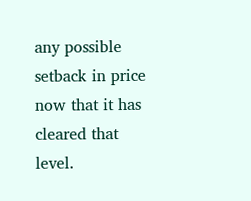any possible setback in price now that it has cleared that level.